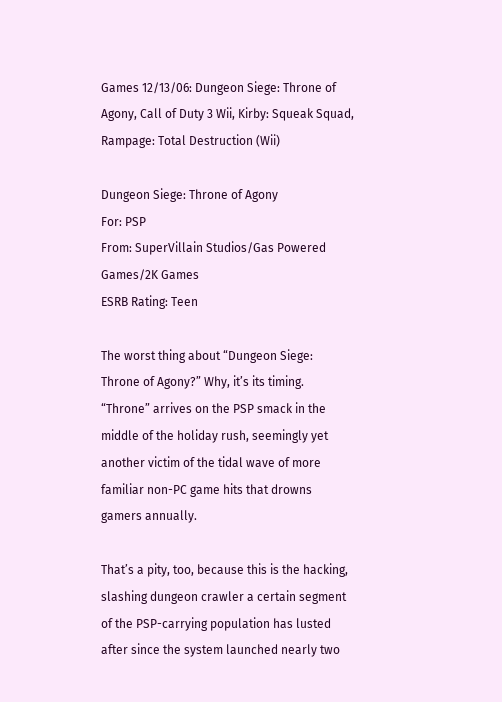Games 12/13/06: Dungeon Siege: Throne of Agony, Call of Duty 3 Wii, Kirby: Squeak Squad, Rampage: Total Destruction (Wii)

Dungeon Siege: Throne of Agony
For: PSP
From: SuperVillain Studios/Gas Powered Games/2K Games
ESRB Rating: Teen

The worst thing about “Dungeon Siege: Throne of Agony?” Why, it’s its timing. “Throne” arrives on the PSP smack in the middle of the holiday rush, seemingly yet another victim of the tidal wave of more familiar non-PC game hits that drowns gamers annually.

That’s a pity, too, because this is the hacking, slashing dungeon crawler a certain segment of the PSP-carrying population has lusted after since the system launched nearly two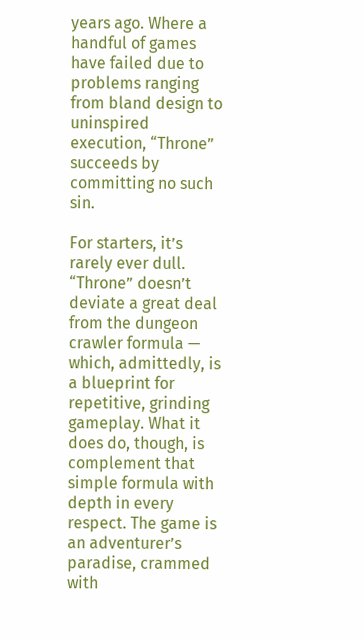years ago. Where a handful of games have failed due to problems ranging from bland design to uninspired execution, “Throne” succeeds by committing no such sin.

For starters, it’s rarely ever dull. “Throne” doesn’t deviate a great deal from the dungeon crawler formula — which, admittedly, is a blueprint for repetitive, grinding gameplay. What it does do, though, is complement that simple formula with depth in every respect. The game is an adventurer’s paradise, crammed with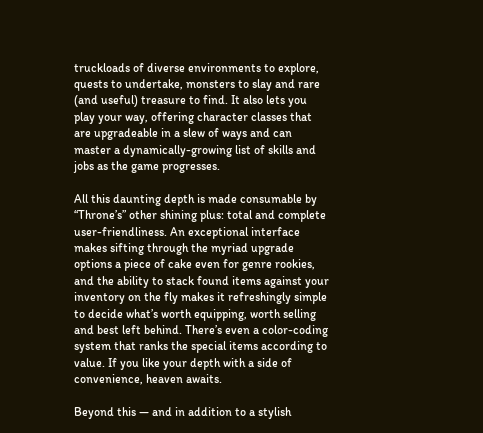truckloads of diverse environments to explore, quests to undertake, monsters to slay and rare (and useful) treasure to find. It also lets you play your way, offering character classes that are upgradeable in a slew of ways and can master a dynamically-growing list of skills and jobs as the game progresses.

All this daunting depth is made consumable by “Throne’s” other shining plus: total and complete user-friendliness. An exceptional interface makes sifting through the myriad upgrade options a piece of cake even for genre rookies, and the ability to stack found items against your inventory on the fly makes it refreshingly simple to decide what’s worth equipping, worth selling and best left behind. There’s even a color-coding system that ranks the special items according to value. If you like your depth with a side of convenience, heaven awaits.

Beyond this — and in addition to a stylish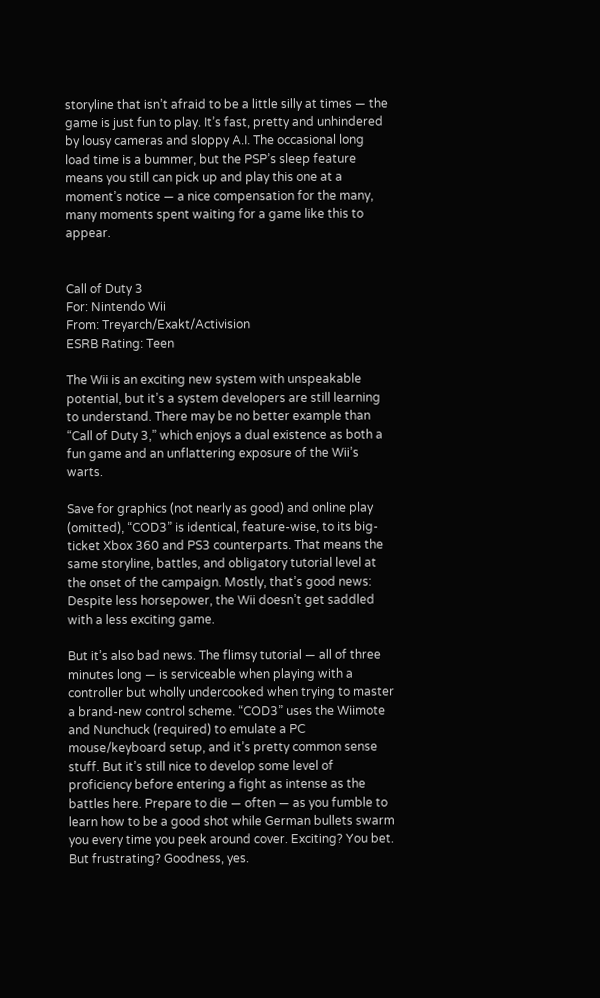storyline that isn’t afraid to be a little silly at times — the game is just fun to play. It’s fast, pretty and unhindered by lousy cameras and sloppy A.I. The occasional long load time is a bummer, but the PSP’s sleep feature means you still can pick up and play this one at a moment’s notice — a nice compensation for the many, many moments spent waiting for a game like this to appear.


Call of Duty 3
For: Nintendo Wii
From: Treyarch/Exakt/Activision
ESRB Rating: Teen

The Wii is an exciting new system with unspeakable potential, but it’s a system developers are still learning to understand. There may be no better example than “Call of Duty 3,” which enjoys a dual existence as both a fun game and an unflattering exposure of the Wii’s warts.

Save for graphics (not nearly as good) and online play (omitted), “COD3” is identical, feature-wise, to its big-ticket Xbox 360 and PS3 counterparts. That means the same storyline, battles, and obligatory tutorial level at the onset of the campaign. Mostly, that’s good news: Despite less horsepower, the Wii doesn’t get saddled with a less exciting game.

But it’s also bad news. The flimsy tutorial — all of three minutes long — is serviceable when playing with a controller but wholly undercooked when trying to master a brand-new control scheme. “COD3” uses the Wiimote and Nunchuck (required) to emulate a PC mouse/keyboard setup, and it’s pretty common sense stuff. But it’s still nice to develop some level of proficiency before entering a fight as intense as the battles here. Prepare to die — often — as you fumble to learn how to be a good shot while German bullets swarm you every time you peek around cover. Exciting? You bet. But frustrating? Goodness, yes.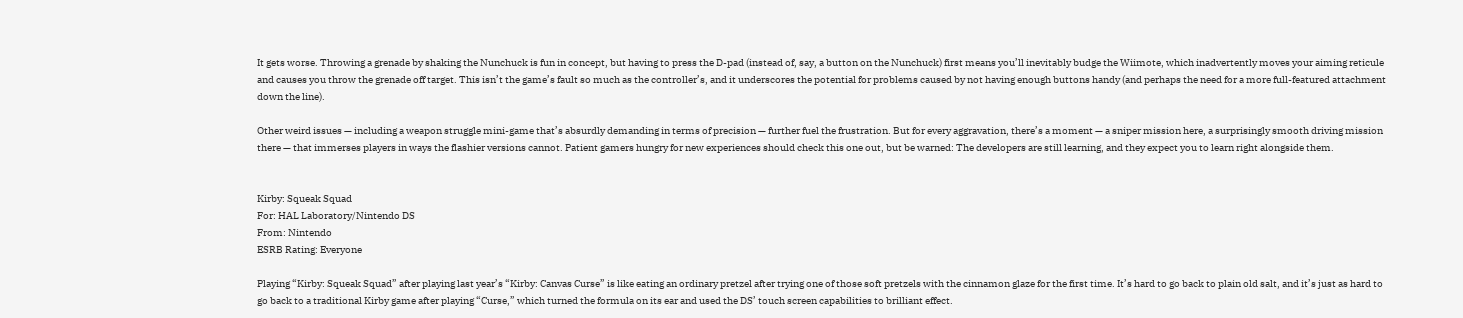It gets worse. Throwing a grenade by shaking the Nunchuck is fun in concept, but having to press the D-pad (instead of, say, a button on the Nunchuck) first means you’ll inevitably budge the Wiimote, which inadvertently moves your aiming reticule and causes you throw the grenade off target. This isn’t the game’s fault so much as the controller’s, and it underscores the potential for problems caused by not having enough buttons handy (and perhaps the need for a more full-featured attachment down the line).

Other weird issues — including a weapon struggle mini-game that’s absurdly demanding in terms of precision — further fuel the frustration. But for every aggravation, there’s a moment — a sniper mission here, a surprisingly smooth driving mission there — that immerses players in ways the flashier versions cannot. Patient gamers hungry for new experiences should check this one out, but be warned: The developers are still learning, and they expect you to learn right alongside them.


Kirby: Squeak Squad
For: HAL Laboratory/Nintendo DS
From: Nintendo
ESRB Rating: Everyone

Playing “Kirby: Squeak Squad” after playing last year’s “Kirby: Canvas Curse” is like eating an ordinary pretzel after trying one of those soft pretzels with the cinnamon glaze for the first time. It’s hard to go back to plain old salt, and it’s just as hard to go back to a traditional Kirby game after playing “Curse,” which turned the formula on its ear and used the DS’ touch screen capabilities to brilliant effect.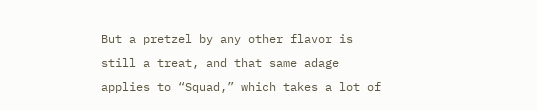But a pretzel by any other flavor is still a treat, and that same adage applies to “Squad,” which takes a lot of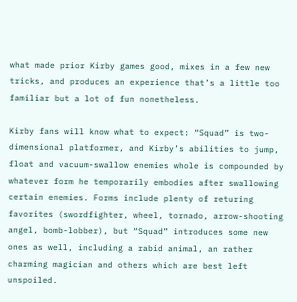what made prior Kirby games good, mixes in a few new tricks, and produces an experience that’s a little too familiar but a lot of fun nonetheless.

Kirby fans will know what to expect: “Squad” is two-dimensional platformer, and Kirby’s abilities to jump, float and vacuum-swallow enemies whole is compounded by whatever form he temporarily embodies after swallowing certain enemies. Forms include plenty of returing favorites (swordfighter, wheel, tornado, arrow-shooting angel, bomb-lobber), but “Squad” introduces some new ones as well, including a rabid animal, an rather charming magician and others which are best left unspoiled.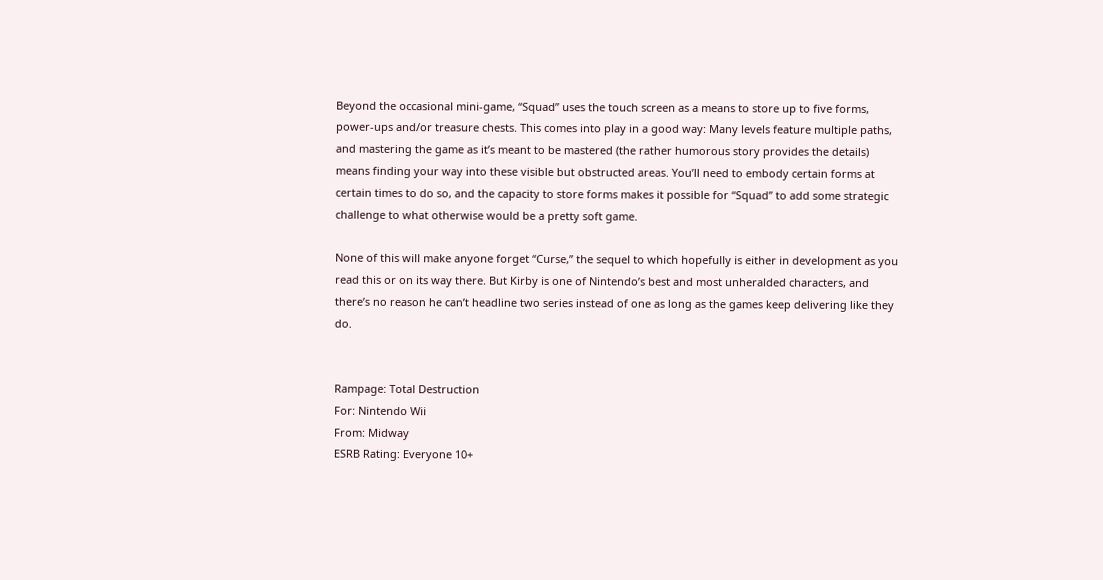Beyond the occasional mini-game, “Squad” uses the touch screen as a means to store up to five forms, power-ups and/or treasure chests. This comes into play in a good way: Many levels feature multiple paths, and mastering the game as it’s meant to be mastered (the rather humorous story provides the details) means finding your way into these visible but obstructed areas. You’ll need to embody certain forms at certain times to do so, and the capacity to store forms makes it possible for “Squad” to add some strategic challenge to what otherwise would be a pretty soft game.

None of this will make anyone forget “Curse,” the sequel to which hopefully is either in development as you read this or on its way there. But Kirby is one of Nintendo’s best and most unheralded characters, and there’s no reason he can’t headline two series instead of one as long as the games keep delivering like they do.


Rampage: Total Destruction
For: Nintendo Wii
From: Midway
ESRB Rating: Everyone 10+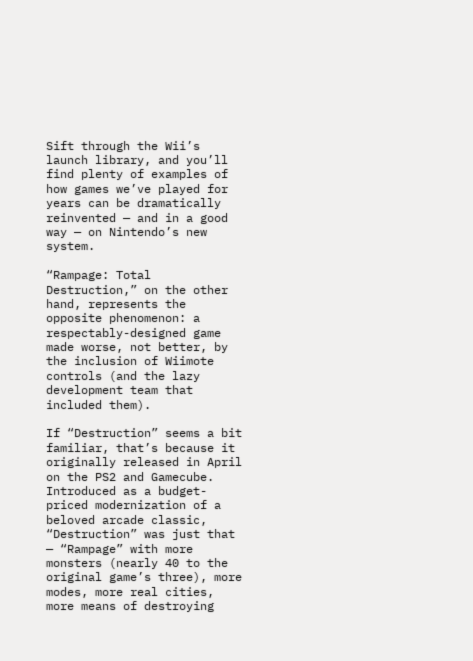Sift through the Wii’s launch library, and you’ll find plenty of examples of how games we’ve played for years can be dramatically reinvented — and in a good way — on Nintendo’s new system.

“Rampage: Total Destruction,” on the other hand, represents the opposite phenomenon: a respectably-designed game made worse, not better, by the inclusion of Wiimote controls (and the lazy development team that included them).

If “Destruction” seems a bit familiar, that’s because it originally released in April on the PS2 and Gamecube. Introduced as a budget-priced modernization of a beloved arcade classic, “Destruction” was just that — “Rampage” with more monsters (nearly 40 to the original game’s three), more modes, more real cities, more means of destroying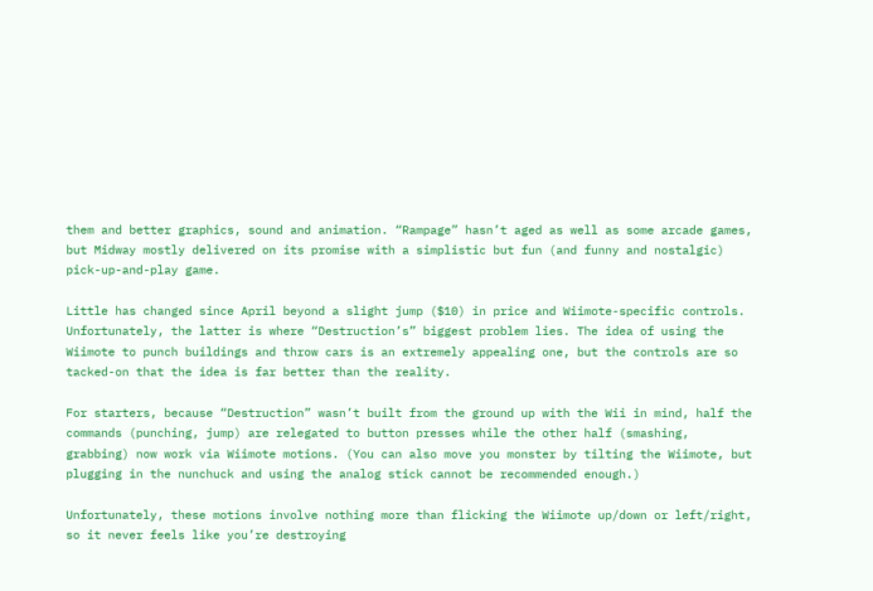them and better graphics, sound and animation. “Rampage” hasn’t aged as well as some arcade games, but Midway mostly delivered on its promise with a simplistic but fun (and funny and nostalgic) pick-up-and-play game.

Little has changed since April beyond a slight jump ($10) in price and Wiimote-specific controls. Unfortunately, the latter is where “Destruction’s” biggest problem lies. The idea of using the Wiimote to punch buildings and throw cars is an extremely appealing one, but the controls are so tacked-on that the idea is far better than the reality.

For starters, because “Destruction” wasn’t built from the ground up with the Wii in mind, half the commands (punching, jump) are relegated to button presses while the other half (smashing, grabbing) now work via Wiimote motions. (You can also move you monster by tilting the Wiimote, but plugging in the nunchuck and using the analog stick cannot be recommended enough.)

Unfortunately, these motions involve nothing more than flicking the Wiimote up/down or left/right, so it never feels like you’re destroying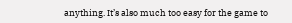anything. It’s also much too easy for the game to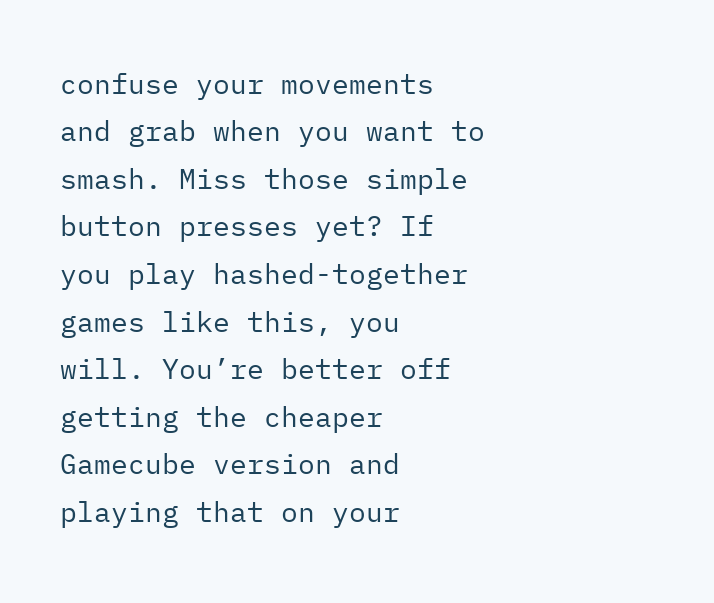confuse your movements and grab when you want to smash. Miss those simple button presses yet? If you play hashed-together games like this, you will. You’re better off getting the cheaper Gamecube version and playing that on your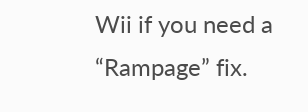Wii if you need a “Rampage” fix.